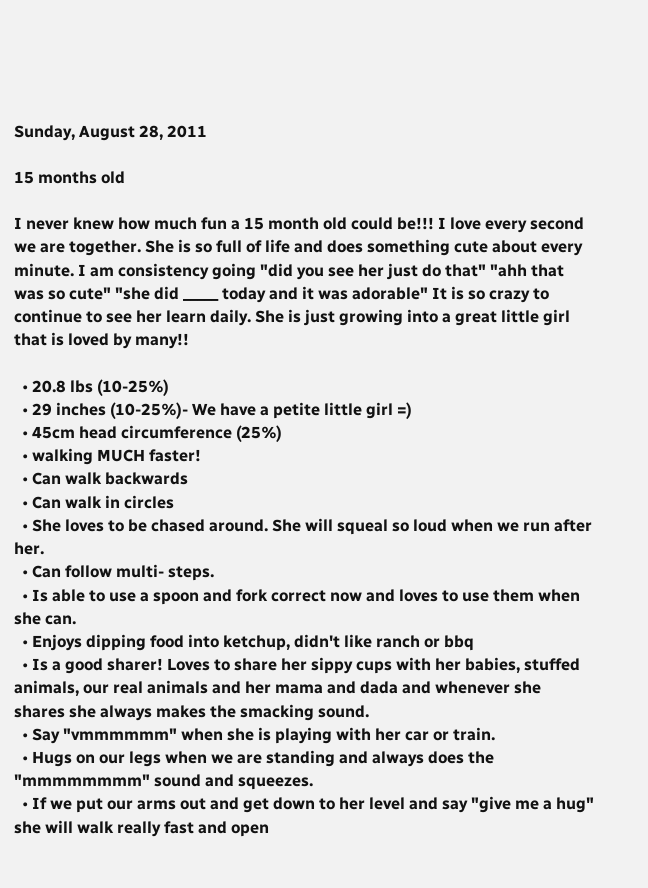Sunday, August 28, 2011

15 months old

I never knew how much fun a 15 month old could be!!! I love every second we are together. She is so full of life and does something cute about every minute. I am consistency going "did you see her just do that" "ahh that was so cute" "she did _____ today and it was adorable" It is so crazy to continue to see her learn daily. She is just growing into a great little girl that is loved by many!!

  • 20.8 lbs (10-25%)
  • 29 inches (10-25%)- We have a petite little girl =)
  • 45cm head circumference (25%)
  • walking MUCH faster!
  • Can walk backwards
  • Can walk in circles
  • She loves to be chased around. She will squeal so loud when we run after her.
  • Can follow multi- steps.
  • Is able to use a spoon and fork correct now and loves to use them when she can.
  • Enjoys dipping food into ketchup, didn't like ranch or bbq
  • Is a good sharer! Loves to share her sippy cups with her babies, stuffed animals, our real animals and her mama and dada and whenever she shares she always makes the smacking sound.
  • Say "vmmmmmm" when she is playing with her car or train.
  • Hugs on our legs when we are standing and always does the "mmmmmmmm" sound and squeezes.
  • If we put our arms out and get down to her level and say "give me a hug" she will walk really fast and open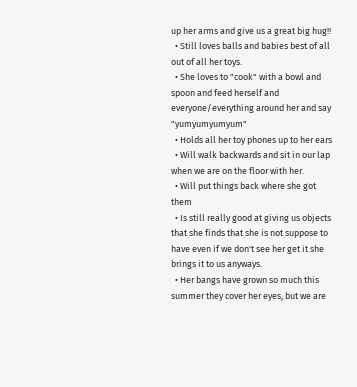up her arms and give us a great big hug!!
  • Still loves balls and babies best of all out of all her toys.
  • She loves to "cook" with a bowl and spoon and feed herself and everyone/everything around her and say "yumyumyumyum"
  • Holds all her toy phones up to her ears
  • Will walk backwards and sit in our lap when we are on the floor with her.
  • Will put things back where she got them
  • Is still really good at giving us objects that she finds that she is not suppose to have even if we don't see her get it she brings it to us anyways.
  • Her bangs have grown so much this summer they cover her eyes, but we are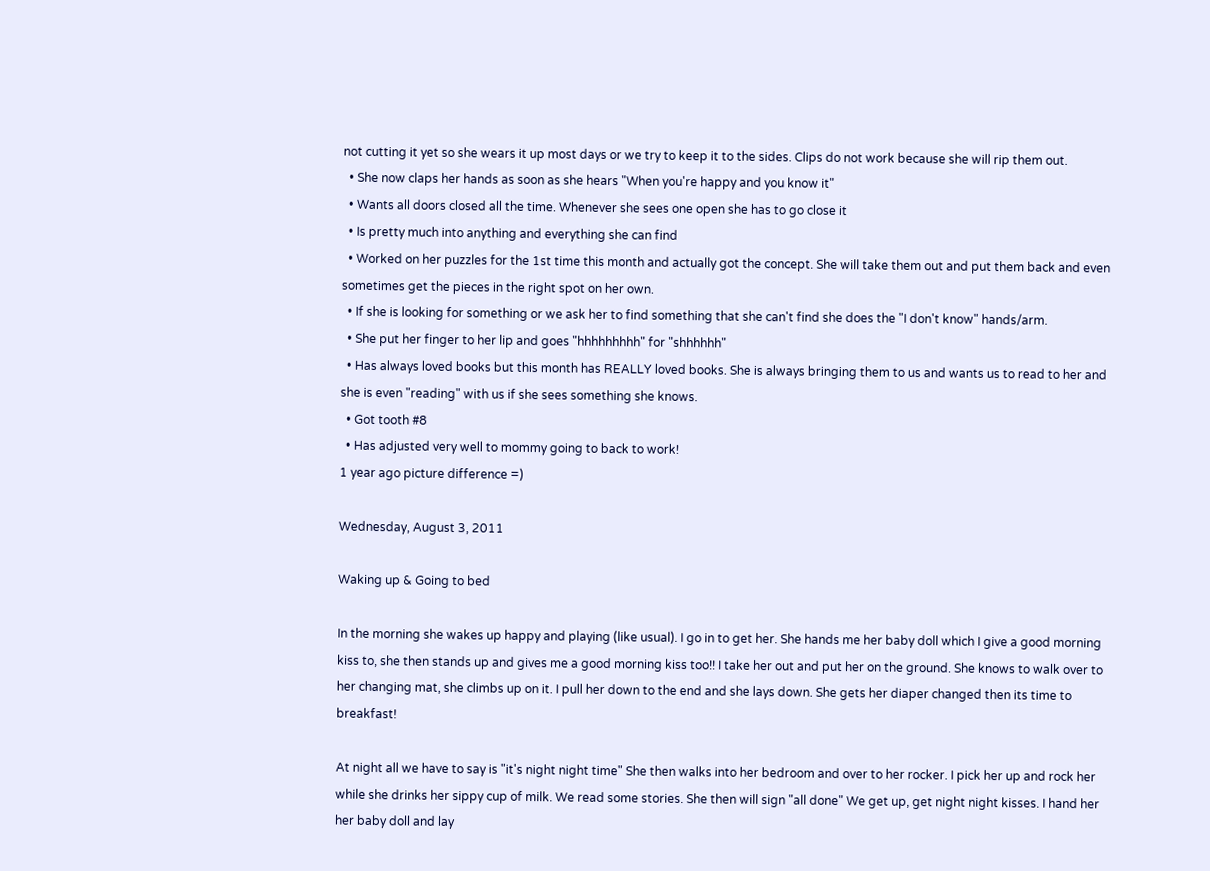not cutting it yet so she wears it up most days or we try to keep it to the sides. Clips do not work because she will rip them out.
  • She now claps her hands as soon as she hears "When you're happy and you know it"
  • Wants all doors closed all the time. Whenever she sees one open she has to go close it
  • Is pretty much into anything and everything she can find
  • Worked on her puzzles for the 1st time this month and actually got the concept. She will take them out and put them back and even sometimes get the pieces in the right spot on her own.
  • If she is looking for something or we ask her to find something that she can't find she does the "I don't know" hands/arm.
  • She put her finger to her lip and goes "hhhhhhhhh" for "shhhhhh"
  • Has always loved books but this month has REALLY loved books. She is always bringing them to us and wants us to read to her and she is even "reading" with us if she sees something she knows.
  • Got tooth #8
  • Has adjusted very well to mommy going to back to work!
1 year ago picture difference =)

Wednesday, August 3, 2011

Waking up & Going to bed

In the morning she wakes up happy and playing (like usual). I go in to get her. She hands me her baby doll which I give a good morning kiss to, she then stands up and gives me a good morning kiss too!! I take her out and put her on the ground. She knows to walk over to her changing mat, she climbs up on it. I pull her down to the end and she lays down. She gets her diaper changed then its time to breakfast!

At night all we have to say is "it's night night time" She then walks into her bedroom and over to her rocker. I pick her up and rock her while she drinks her sippy cup of milk. We read some stories. She then will sign "all done" We get up, get night night kisses. I hand her her baby doll and lay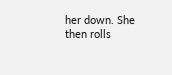her down. She then rolls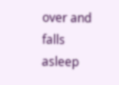over and falls asleep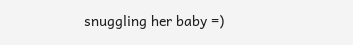snuggling her baby =)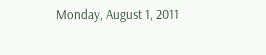Monday, August 1, 2011